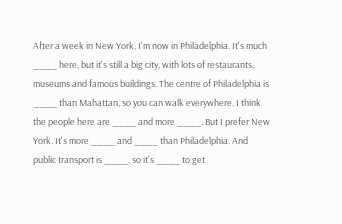After a week in New York, I'm now in Philadelphia. It's much ____ here, but it's still a big city, with lots of restaurants, museums and famous buildings. The centre of Philadelphia is ____ than Mahattan, so you can walk everywhere. I think the people here are ____ and more ____. But I prefer New York. It's more ____ and ____ than Philadelphia. And public transport is ____, so it's ____ to get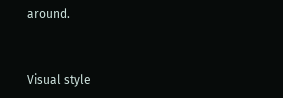around.


Visual style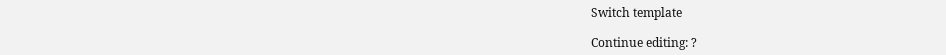Switch template

Continue editing: ?